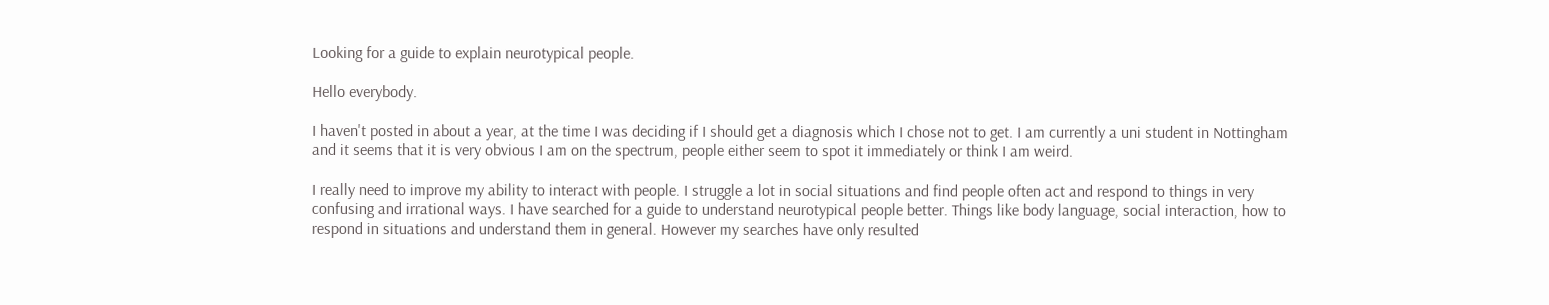Looking for a guide to explain neurotypical people.

Hello everybody.

I haven't posted in about a year, at the time I was deciding if I should get a diagnosis which I chose not to get. I am currently a uni student in Nottingham and it seems that it is very obvious I am on the spectrum, people either seem to spot it immediately or think I am weird.

I really need to improve my ability to interact with people. I struggle a lot in social situations and find people often act and respond to things in very confusing and irrational ways. I have searched for a guide to understand neurotypical people better. Things like body language, social interaction, how to respond in situations and understand them in general. However my searches have only resulted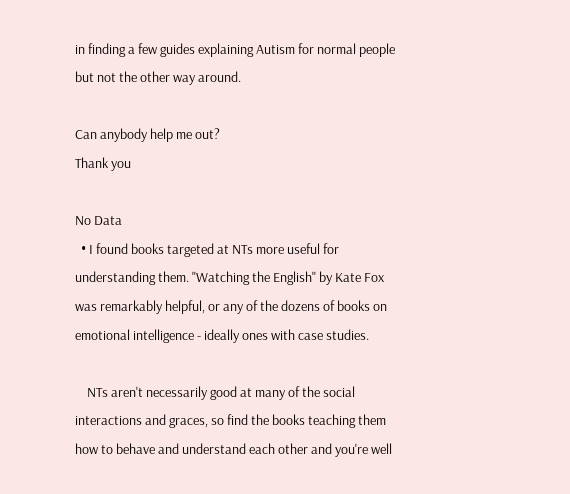in finding a few guides explaining Autism for normal people but not the other way around.

Can anybody help me out?
Thank you

No Data
  • I found books targeted at NTs more useful for understanding them. "Watching the English" by Kate Fox was remarkably helpful, or any of the dozens of books on emotional intelligence - ideally ones with case studies.

    NTs aren't necessarily good at many of the social interactions and graces, so find the books teaching them how to behave and understand each other and you're well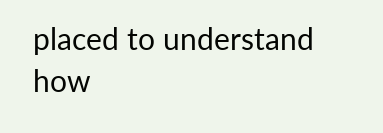placed to understand how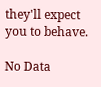they'll expect you to behave.

No Data